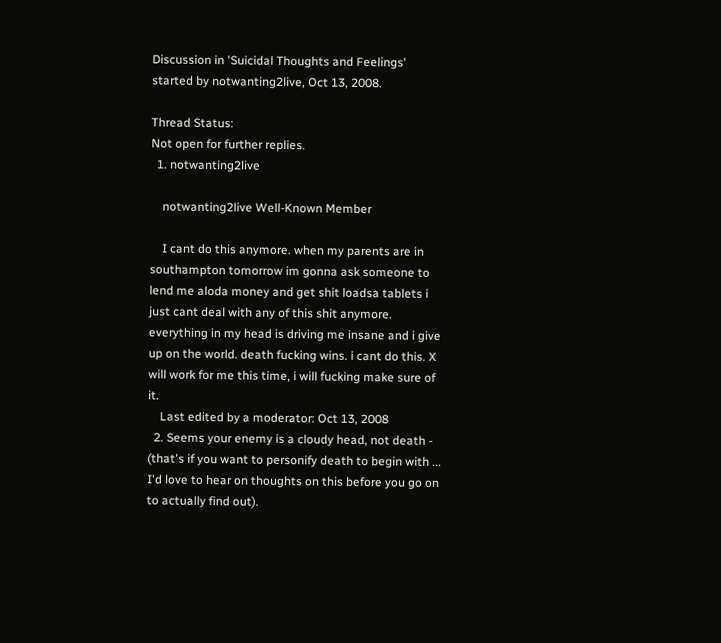Discussion in 'Suicidal Thoughts and Feelings' started by notwanting2live, Oct 13, 2008.

Thread Status:
Not open for further replies.
  1. notwanting2live

    notwanting2live Well-Known Member

    I cant do this anymore. when my parents are in southampton tomorrow im gonna ask someone to lend me aloda money and get shit loadsa tablets i just cant deal with any of this shit anymore. everything in my head is driving me insane and i give up on the world. death fucking wins. i cant do this. X will work for me this time, i will fucking make sure of it.
    Last edited by a moderator: Oct 13, 2008
  2. Seems your enemy is a cloudy head, not death - (that's if you want to personify death to begin with ... I'd love to hear on thoughts on this before you go on to actually find out).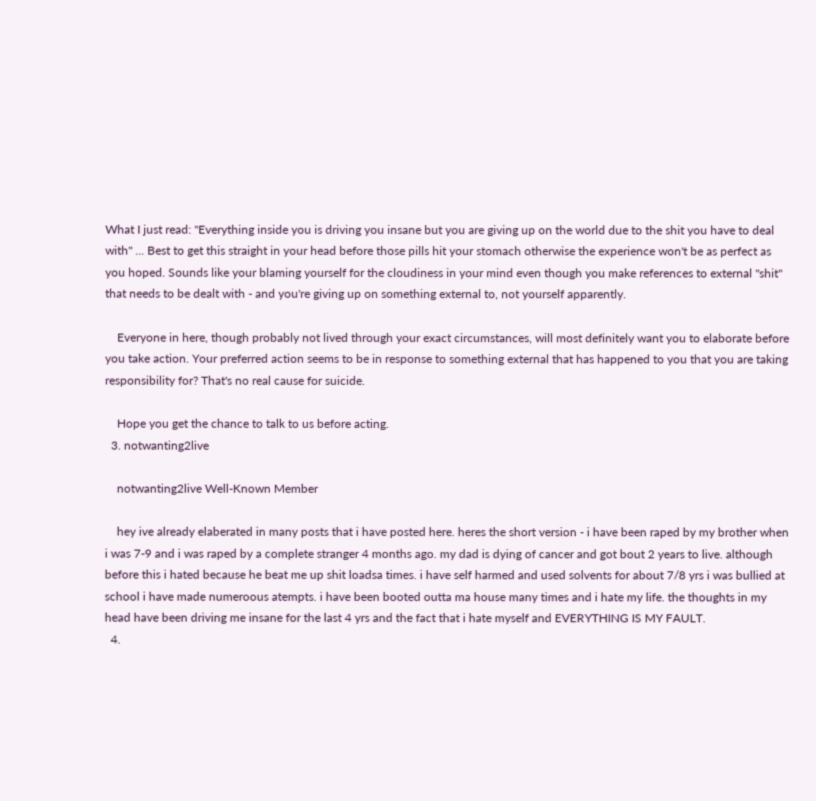What I just read: "Everything inside you is driving you insane but you are giving up on the world due to the shit you have to deal with" ... Best to get this straight in your head before those pills hit your stomach otherwise the experience won't be as perfect as you hoped. Sounds like your blaming yourself for the cloudiness in your mind even though you make references to external "shit" that needs to be dealt with - and you're giving up on something external to, not yourself apparently.

    Everyone in here, though probably not lived through your exact circumstances, will most definitely want you to elaborate before you take action. Your preferred action seems to be in response to something external that has happened to you that you are taking responsibility for? That's no real cause for suicide.

    Hope you get the chance to talk to us before acting.
  3. notwanting2live

    notwanting2live Well-Known Member

    hey ive already elaberated in many posts that i have posted here. heres the short version - i have been raped by my brother when i was 7-9 and i was raped by a complete stranger 4 months ago. my dad is dying of cancer and got bout 2 years to live. although before this i hated because he beat me up shit loadsa times. i have self harmed and used solvents for about 7/8 yrs i was bullied at school i have made numeroous atempts. i have been booted outta ma house many times and i hate my life. the thoughts in my head have been driving me insane for the last 4 yrs and the fact that i hate myself and EVERYTHING IS MY FAULT.
  4.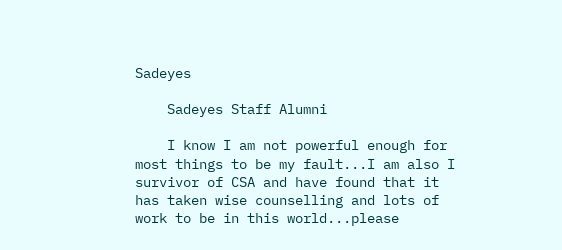Sadeyes

    Sadeyes Staff Alumni

    I know I am not powerful enough for most things to be my fault...I am also I survivor of CSA and have found that it has taken wise counselling and lots of work to be in this world...please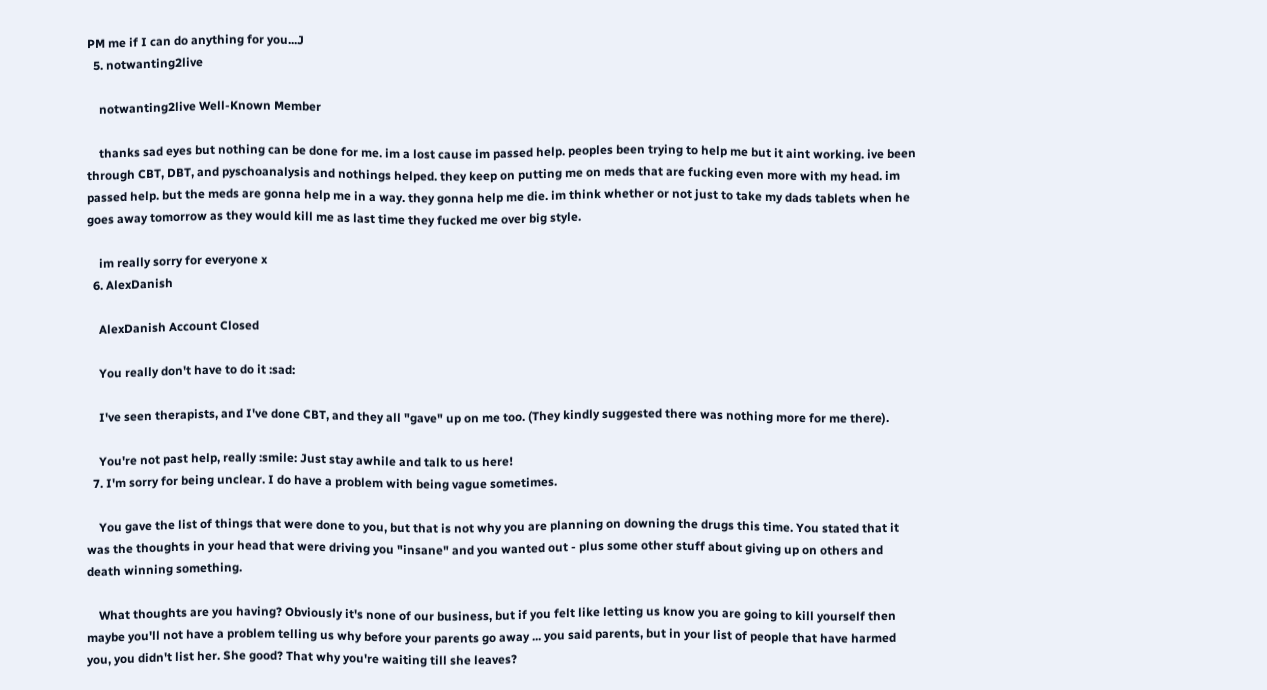PM me if I can do anything for you...J
  5. notwanting2live

    notwanting2live Well-Known Member

    thanks sad eyes but nothing can be done for me. im a lost cause im passed help. peoples been trying to help me but it aint working. ive been through CBT, DBT, and pyschoanalysis and nothings helped. they keep on putting me on meds that are fucking even more with my head. im passed help. but the meds are gonna help me in a way. they gonna help me die. im think whether or not just to take my dads tablets when he goes away tomorrow as they would kill me as last time they fucked me over big style.

    im really sorry for everyone x
  6. AlexDanish

    AlexDanish Account Closed

    You really don't have to do it :sad:

    I've seen therapists, and I've done CBT, and they all "gave" up on me too. (They kindly suggested there was nothing more for me there).

    You're not past help, really :smile: Just stay awhile and talk to us here!
  7. I'm sorry for being unclear. I do have a problem with being vague sometimes.

    You gave the list of things that were done to you, but that is not why you are planning on downing the drugs this time. You stated that it was the thoughts in your head that were driving you "insane" and you wanted out - plus some other stuff about giving up on others and death winning something.

    What thoughts are you having? Obviously it's none of our business, but if you felt like letting us know you are going to kill yourself then maybe you'll not have a problem telling us why before your parents go away ... you said parents, but in your list of people that have harmed you, you didn't list her. She good? That why you're waiting till she leaves?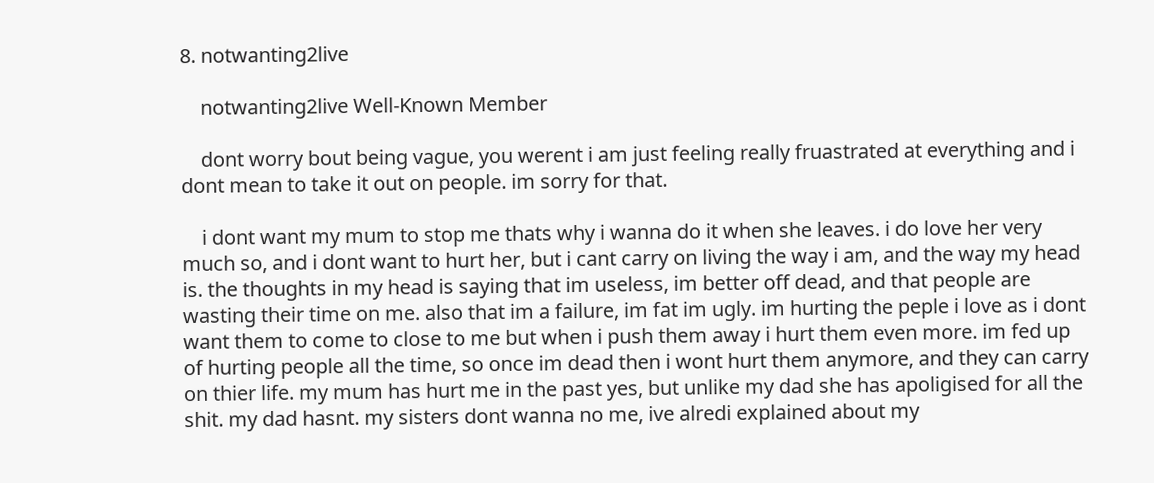8. notwanting2live

    notwanting2live Well-Known Member

    dont worry bout being vague, you werent i am just feeling really fruastrated at everything and i dont mean to take it out on people. im sorry for that.

    i dont want my mum to stop me thats why i wanna do it when she leaves. i do love her very much so, and i dont want to hurt her, but i cant carry on living the way i am, and the way my head is. the thoughts in my head is saying that im useless, im better off dead, and that people are wasting their time on me. also that im a failure, im fat im ugly. im hurting the peple i love as i dont want them to come to close to me but when i push them away i hurt them even more. im fed up of hurting people all the time, so once im dead then i wont hurt them anymore, and they can carry on thier life. my mum has hurt me in the past yes, but unlike my dad she has apoligised for all the shit. my dad hasnt. my sisters dont wanna no me, ive alredi explained about my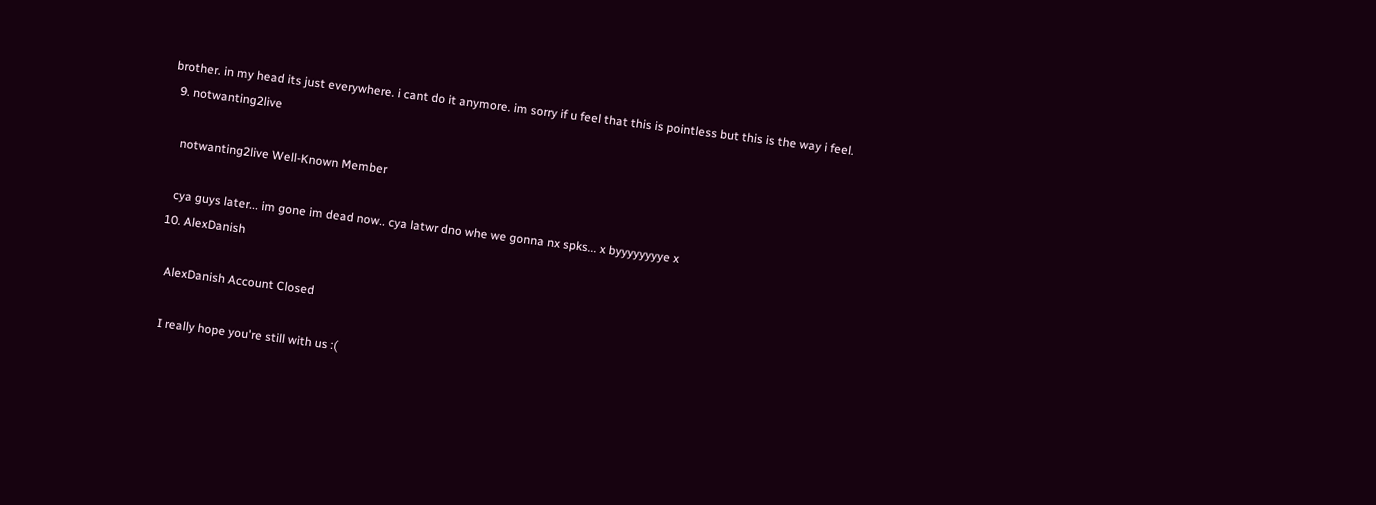brother. in my head its just everywhere. i cant do it anymore. im sorry if u feel that this is pointless but this is the way i feel.
  9. notwanting2live

    notwanting2live Well-Known Member

    cya guys later... im gone im dead now.. cya latwr dno whe we gonna nx spks... x byyyyyyyye x
  10. AlexDanish

    AlexDanish Account Closed

    I really hope you're still with us :(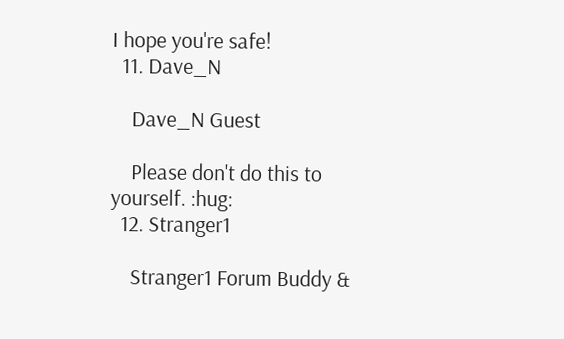I hope you're safe!
  11. Dave_N

    Dave_N Guest

    Please don't do this to yourself. :hug:
  12. Stranger1

    Stranger1 Forum Buddy &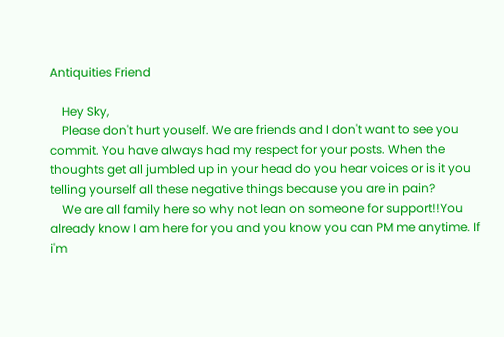Antiquities Friend

    Hey Sky,
    Please don't hurt youself. We are friends and I don't want to see you commit. You have always had my respect for your posts. When the thoughts get all jumbled up in your head do you hear voices or is it you telling yourself all these negative things because you are in pain?
    We are all family here so why not lean on someone for support!!You already know I am here for you and you know you can PM me anytime. If i'm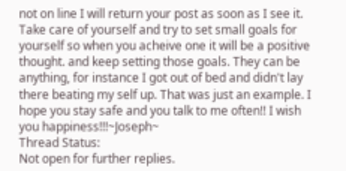not on line I will return your post as soon as I see it. Take care of yourself and try to set small goals for yourself so when you acheive one it will be a positive thought. and keep setting those goals. They can be anything, for instance I got out of bed and didn't lay there beating my self up. That was just an example. I hope you stay safe and you talk to me often!! I wish you happiness!!!~Joseph~
Thread Status:
Not open for further replies.